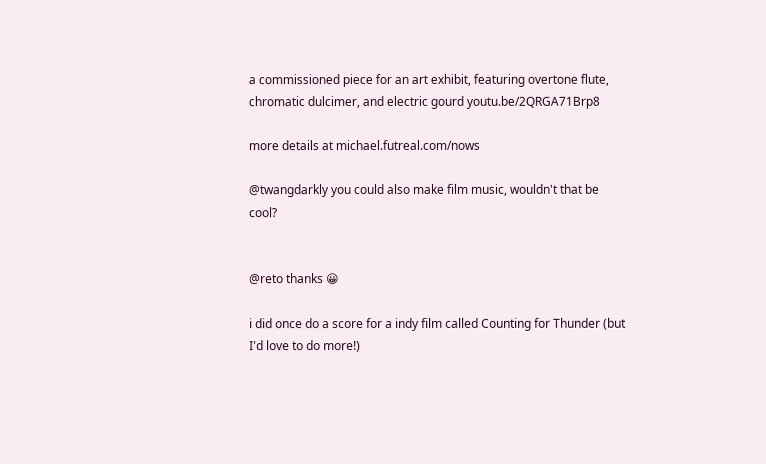a commissioned piece for an art exhibit, featuring overtone flute, chromatic dulcimer, and electric gourd youtu.be/2QRGA71Brp8

more details at michael.futreal.com/nows

@twangdarkly you could also make film music, wouldn't that be cool?


@reto thanks 😀

i did once do a score for a indy film called Counting for Thunder (but I'd love to do more!)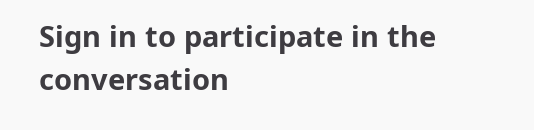Sign in to participate in the conversation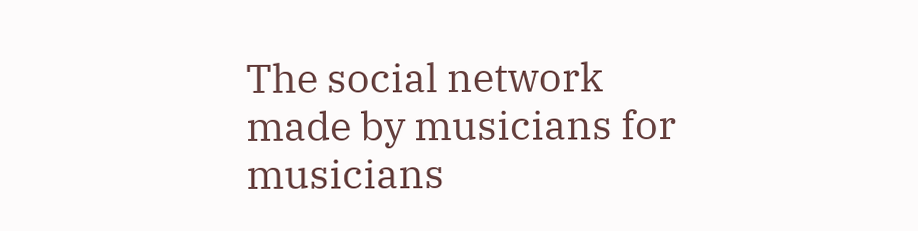The social network made by musicians for musicians